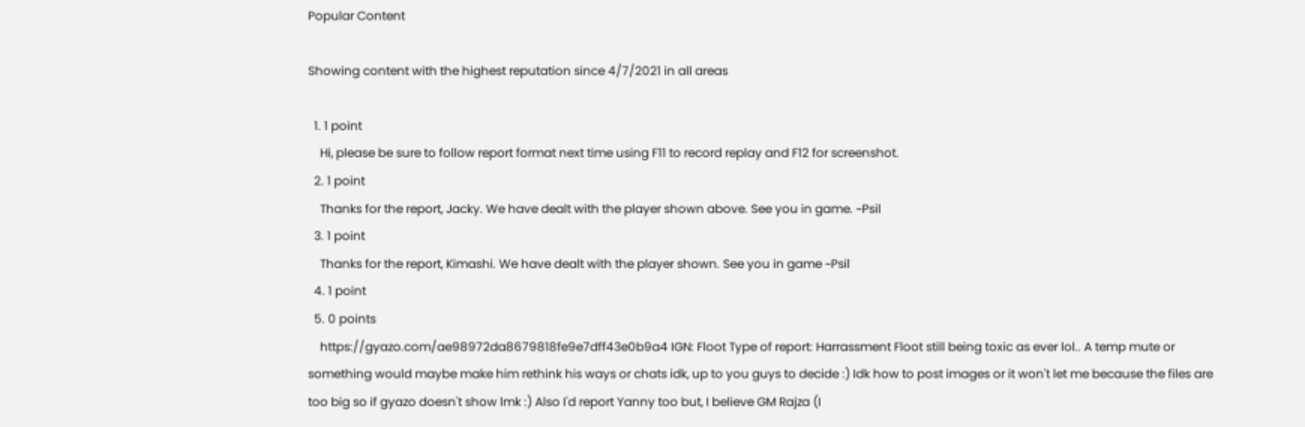Popular Content

Showing content with the highest reputation since 4/7/2021 in all areas

  1. 1 point
    Hi, please be sure to follow report format next time using F11 to record replay and F12 for screenshot.
  2. 1 point
    Thanks for the report, Jacky. We have dealt with the player shown above. See you in game. ~Psil
  3. 1 point
    Thanks for the report, Kimashi. We have dealt with the player shown. See you in game ~Psil
  4. 1 point
  5. 0 points
    https://gyazo.com/ae98972da8679818fe9e7dff43e0b9a4 IGN: Floot Type of report: Harrassment Floot still being toxic as ever lol.. A temp mute or something would maybe make him rethink his ways or chats idk, up to you guys to decide :) Idk how to post images or it won't let me because the files are too big so if gyazo doesn't show lmk :) Also I'd report Yanny too but, I believe GM Rajza (I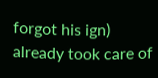forgot his ign) already took care of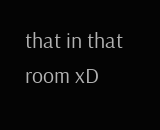that in that room xD